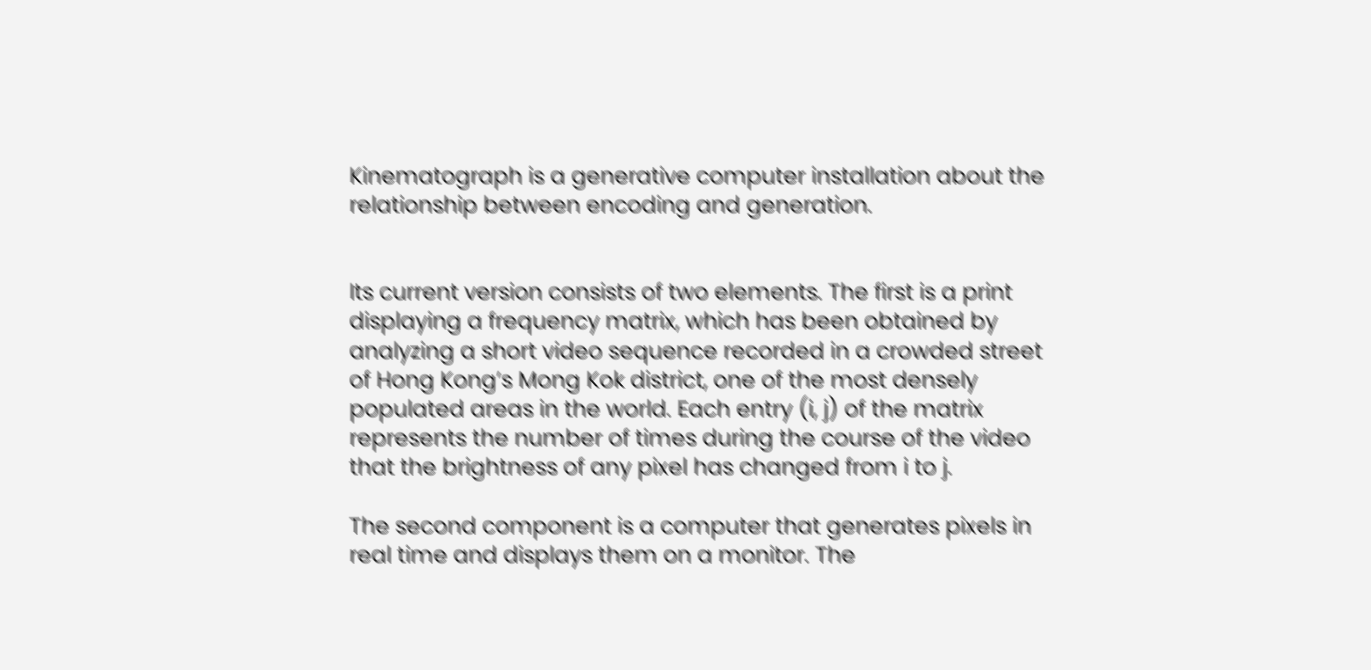Kinematograph is a generative computer installation about the relationship between encoding and generation.


Its current version consists of two elements. The first is a print displaying a frequency matrix, which has been obtained by analyzing a short video sequence recorded in a crowded street of Hong Kong’s Mong Kok district, one of the most densely populated areas in the world. Each entry (i, j) of the matrix represents the number of times during the course of the video that the brightness of any pixel has changed from i to j.

The second component is a computer that generates pixels in real time and displays them on a monitor. The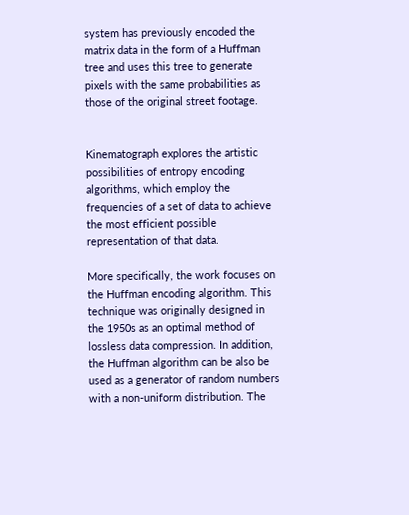system has previously encoded the matrix data in the form of a Huffman tree and uses this tree to generate pixels with the same probabilities as those of the original street footage.


Kinematograph explores the artistic possibilities of entropy encoding algorithms, which employ the frequencies of a set of data to achieve the most efficient possible representation of that data.

More specifically, the work focuses on the Huffman encoding algorithm. This technique was originally designed in the 1950s as an optimal method of lossless data compression. In addition, the Huffman algorithm can be also be used as a generator of random numbers with a non-uniform distribution. The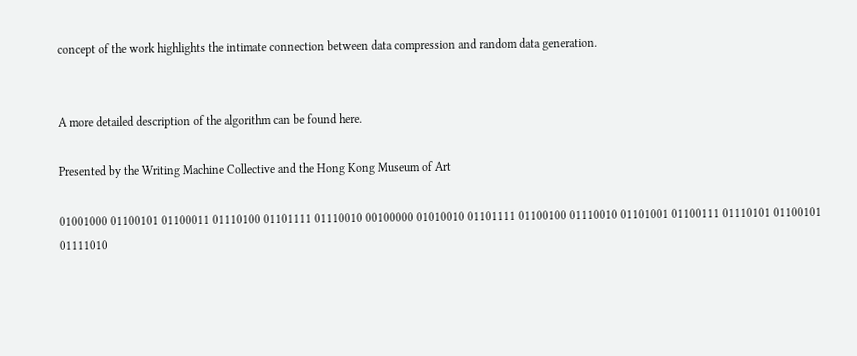concept of the work highlights the intimate connection between data compression and random data generation.


A more detailed description of the algorithm can be found here.

Presented by the Writing Machine Collective and the Hong Kong Museum of Art

01001000 01100101 01100011 01110100 01101111 01110010 00100000 01010010 01101111 01100100 01110010 01101001 01100111 01110101 01100101 01111010